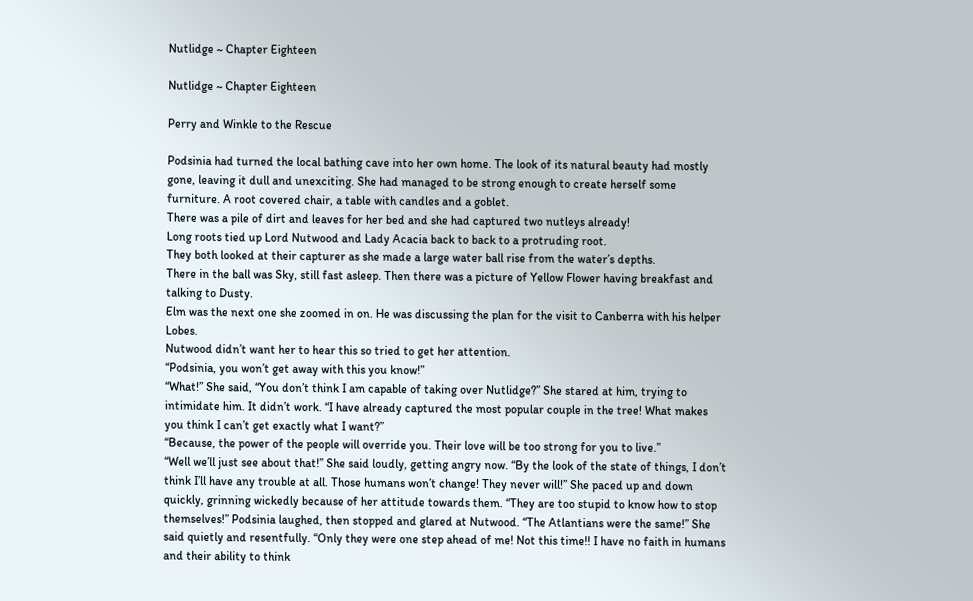Nutlidge ~ Chapter Eighteen

Nutlidge ~ Chapter Eighteen

Perry and Winkle to the Rescue

Podsinia had turned the local bathing cave into her own home. The look of its natural beauty had mostly gone, leaving it dull and unexciting. She had managed to be strong enough to create herself some furniture. A root covered chair, a table with candles and a goblet.
There was a pile of dirt and leaves for her bed and she had captured two nutleys already!
Long roots tied up Lord Nutwood and Lady Acacia back to back to a protruding root.
They both looked at their capturer as she made a large water ball rise from the water’s depths.
There in the ball was Sky, still fast asleep. Then there was a picture of Yellow Flower having breakfast and talking to Dusty.
Elm was the next one she zoomed in on. He was discussing the plan for the visit to Canberra with his helper Lobes.
Nutwood didn’t want her to hear this so tried to get her attention.
“Podsinia, you won’t get away with this you know!”
“What!” She said, “You don’t think I am capable of taking over Nutlidge?” She stared at him, trying to intimidate him. It didn’t work. “I have already captured the most popular couple in the tree! What makes you think I can’t get exactly what I want?”
“Because, the power of the people will override you. Their love will be too strong for you to live.”
“Well we’ll just see about that!” She said loudly, getting angry now. “By the look of the state of things, I don’t think I’ll have any trouble at all. Those humans won’t change! They never will!” She paced up and down quickly, grinning wickedly because of her attitude towards them. “They are too stupid to know how to stop themselves!” Podsinia laughed, then stopped and glared at Nutwood. “The Atlantians were the same!” She said quietly and resentfully. “Only they were one step ahead of me! Not this time!! I have no faith in humans and their ability to think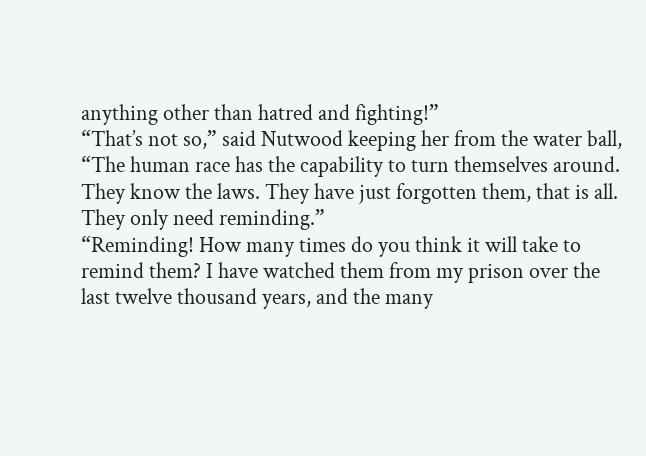anything other than hatred and fighting!”
“That’s not so,” said Nutwood keeping her from the water ball, “The human race has the capability to turn themselves around. They know the laws. They have just forgotten them, that is all. They only need reminding.”
“Reminding! How many times do you think it will take to remind them? I have watched them from my prison over the last twelve thousand years, and the many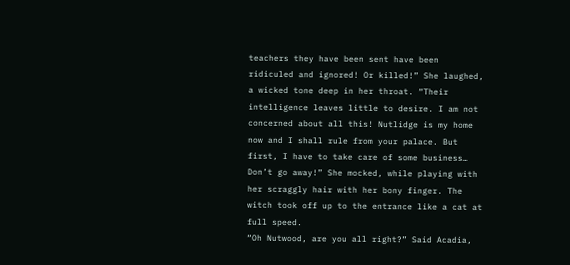teachers they have been sent have been ridiculed and ignored! Or killed!” She laughed, a wicked tone deep in her throat. “Their intelligence leaves little to desire. I am not concerned about all this! Nutlidge is my home now and I shall rule from your palace. But first, I have to take care of some business… Don’t go away!” She mocked, while playing with her scraggly hair with her bony finger. The witch took off up to the entrance like a cat at full speed.
“Oh Nutwood, are you all right?” Said Acadia,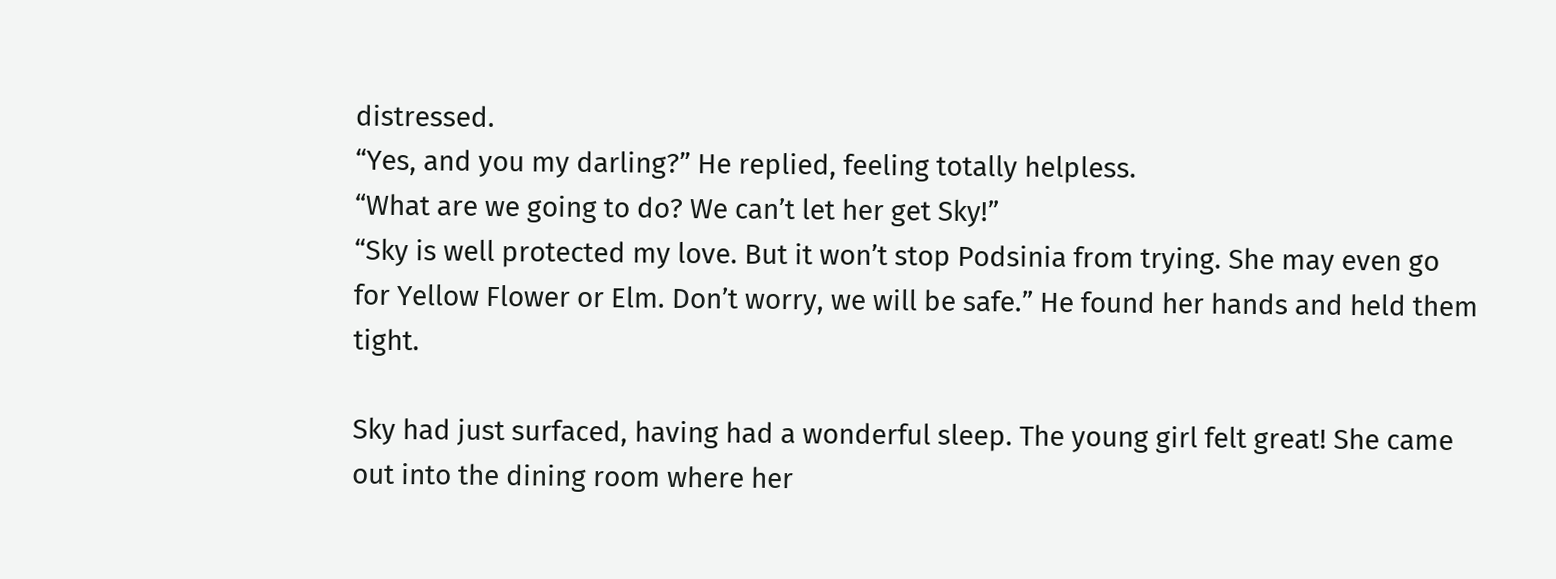distressed.
“Yes, and you my darling?” He replied, feeling totally helpless.
“What are we going to do? We can’t let her get Sky!”
“Sky is well protected my love. But it won’t stop Podsinia from trying. She may even go for Yellow Flower or Elm. Don’t worry, we will be safe.” He found her hands and held them tight.

Sky had just surfaced, having had a wonderful sleep. The young girl felt great! She came out into the dining room where her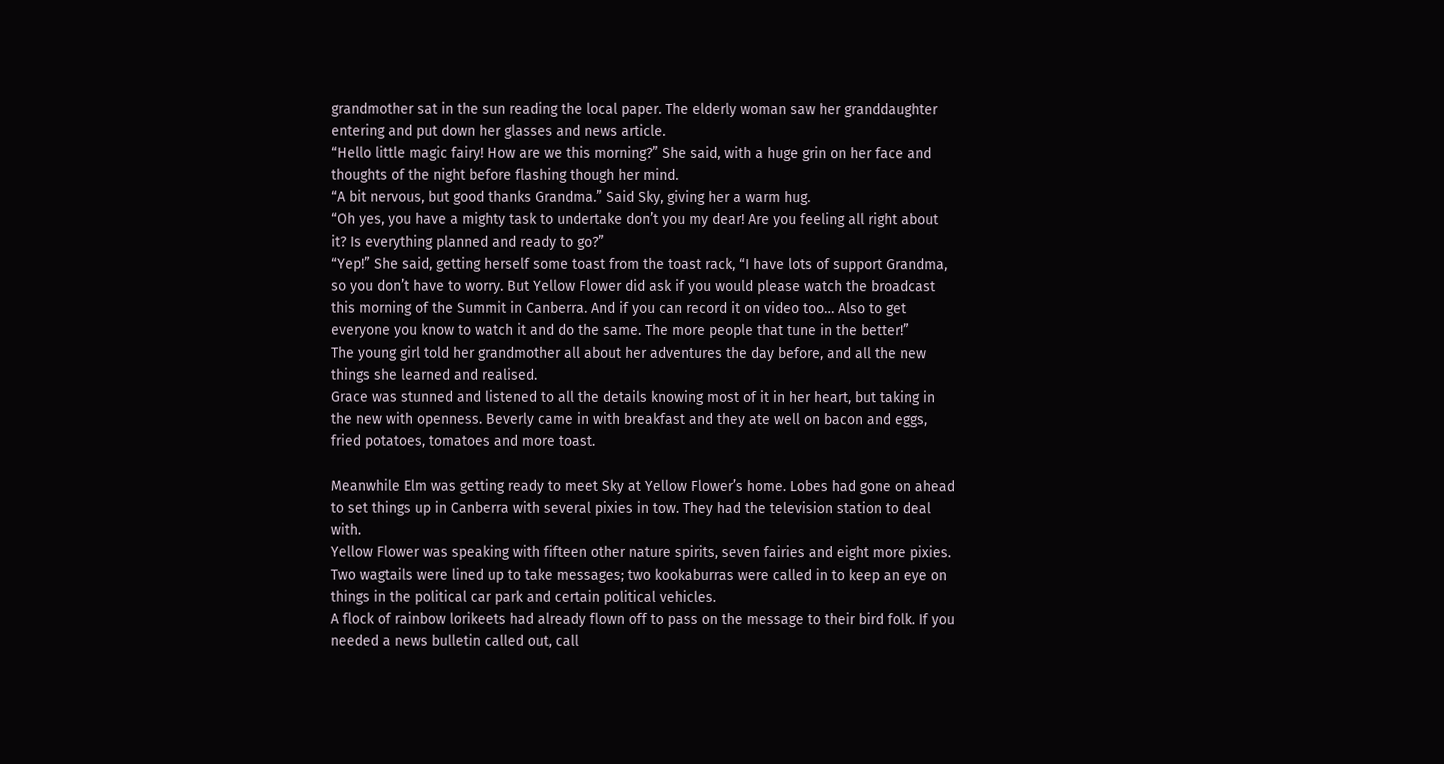grandmother sat in the sun reading the local paper. The elderly woman saw her granddaughter entering and put down her glasses and news article.
“Hello little magic fairy! How are we this morning?” She said, with a huge grin on her face and thoughts of the night before flashing though her mind.
“A bit nervous, but good thanks Grandma.” Said Sky, giving her a warm hug.
“Oh yes, you have a mighty task to undertake don’t you my dear! Are you feeling all right about it? Is everything planned and ready to go?”
“Yep!” She said, getting herself some toast from the toast rack, “I have lots of support Grandma, so you don’t have to worry. But Yellow Flower did ask if you would please watch the broadcast this morning of the Summit in Canberra. And if you can record it on video too… Also to get everyone you know to watch it and do the same. The more people that tune in the better!”
The young girl told her grandmother all about her adventures the day before, and all the new things she learned and realised.
Grace was stunned and listened to all the details knowing most of it in her heart, but taking in the new with openness. Beverly came in with breakfast and they ate well on bacon and eggs, fried potatoes, tomatoes and more toast.

Meanwhile Elm was getting ready to meet Sky at Yellow Flower’s home. Lobes had gone on ahead to set things up in Canberra with several pixies in tow. They had the television station to deal with.
Yellow Flower was speaking with fifteen other nature spirits, seven fairies and eight more pixies. Two wagtails were lined up to take messages; two kookaburras were called in to keep an eye on things in the political car park and certain political vehicles.
A flock of rainbow lorikeets had already flown off to pass on the message to their bird folk. If you needed a news bulletin called out, call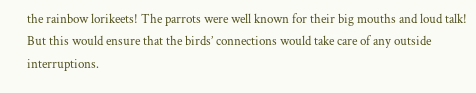the rainbow lorikeets! The parrots were well known for their big mouths and loud talk! But this would ensure that the birds’ connections would take care of any outside interruptions.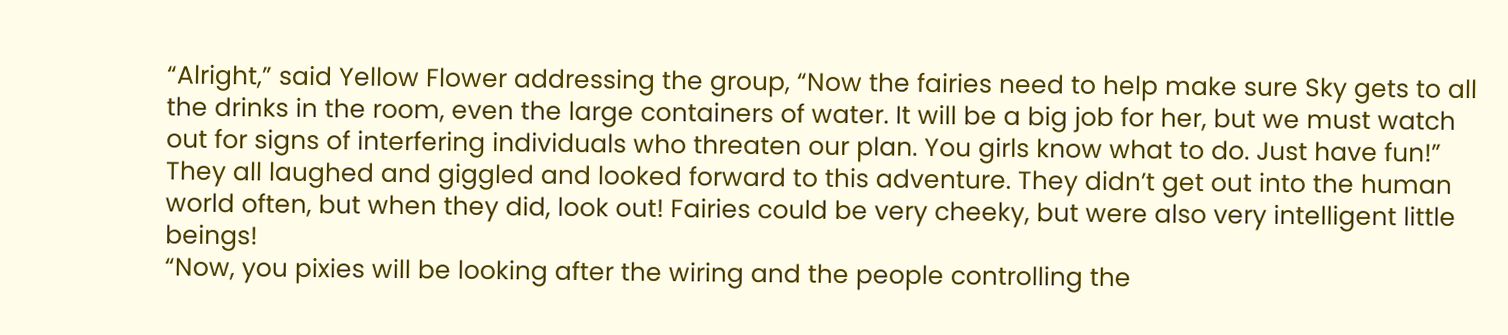“Alright,” said Yellow Flower addressing the group, “Now the fairies need to help make sure Sky gets to all the drinks in the room, even the large containers of water. It will be a big job for her, but we must watch out for signs of interfering individuals who threaten our plan. You girls know what to do. Just have fun!”
They all laughed and giggled and looked forward to this adventure. They didn’t get out into the human world often, but when they did, look out! Fairies could be very cheeky, but were also very intelligent little beings!
“Now, you pixies will be looking after the wiring and the people controlling the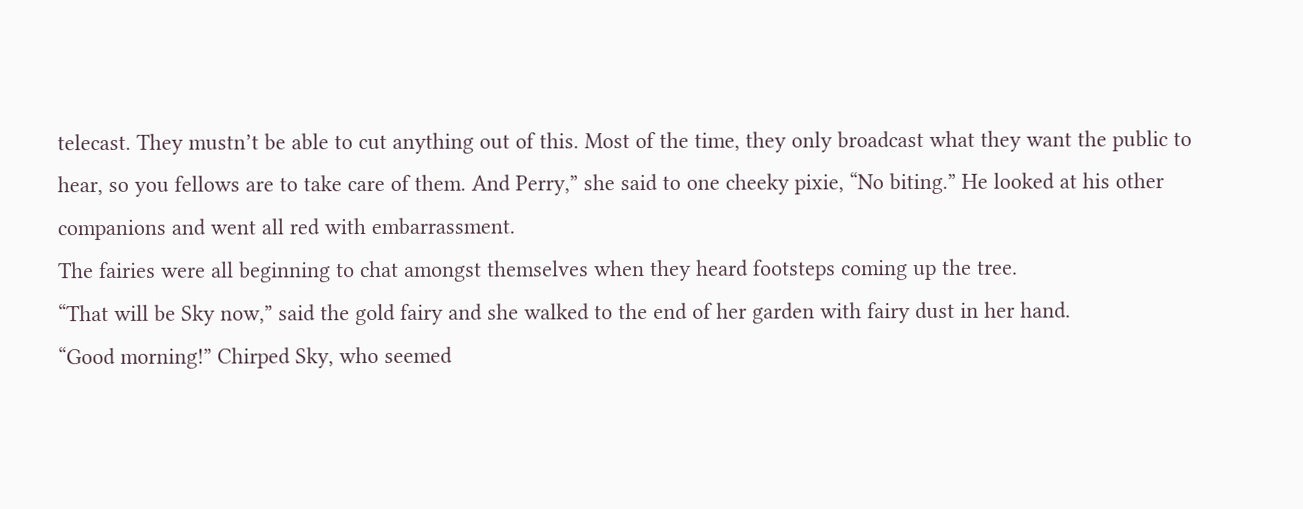telecast. They mustn’t be able to cut anything out of this. Most of the time, they only broadcast what they want the public to hear, so you fellows are to take care of them. And Perry,” she said to one cheeky pixie, “No biting.” He looked at his other companions and went all red with embarrassment.
The fairies were all beginning to chat amongst themselves when they heard footsteps coming up the tree.
“That will be Sky now,” said the gold fairy and she walked to the end of her garden with fairy dust in her hand.
“Good morning!” Chirped Sky, who seemed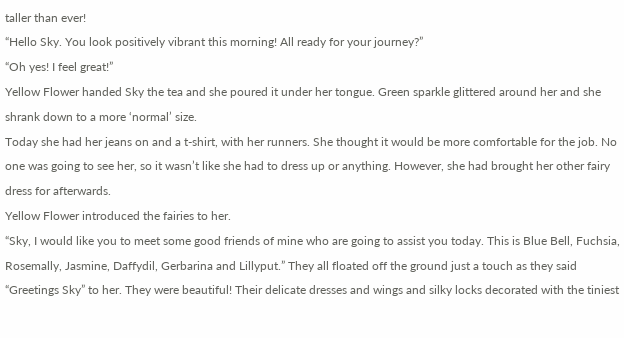taller than ever!
“Hello Sky. You look positively vibrant this morning! All ready for your journey?”
“Oh yes! I feel great!”
Yellow Flower handed Sky the tea and she poured it under her tongue. Green sparkle glittered around her and she shrank down to a more ‘normal’ size.
Today she had her jeans on and a t-shirt, with her runners. She thought it would be more comfortable for the job. No one was going to see her, so it wasn’t like she had to dress up or anything. However, she had brought her other fairy dress for afterwards.
Yellow Flower introduced the fairies to her.
“Sky, I would like you to meet some good friends of mine who are going to assist you today. This is Blue Bell, Fuchsia, Rosemally, Jasmine, Daffydil, Gerbarina and Lillyput.” They all floated off the ground just a touch as they said “Greetings Sky” to her. They were beautiful! Their delicate dresses and wings and silky locks decorated with the tiniest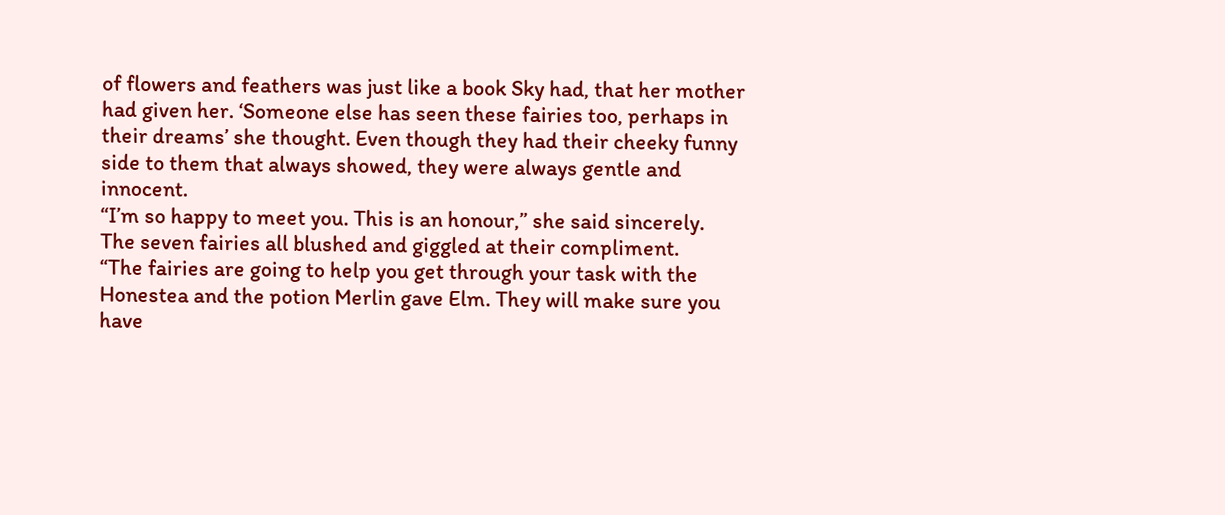of flowers and feathers was just like a book Sky had, that her mother had given her. ‘Someone else has seen these fairies too, perhaps in their dreams’ she thought. Even though they had their cheeky funny side to them that always showed, they were always gentle and innocent.
“I’m so happy to meet you. This is an honour,” she said sincerely.
The seven fairies all blushed and giggled at their compliment.
“The fairies are going to help you get through your task with the Honestea and the potion Merlin gave Elm. They will make sure you have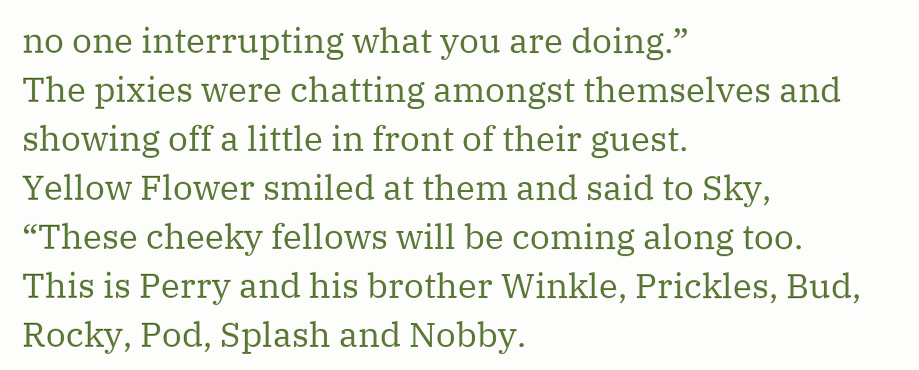no one interrupting what you are doing.”
The pixies were chatting amongst themselves and showing off a little in front of their guest.
Yellow Flower smiled at them and said to Sky, “These cheeky fellows will be coming along too. This is Perry and his brother Winkle, Prickles, Bud, Rocky, Pod, Splash and Nobby.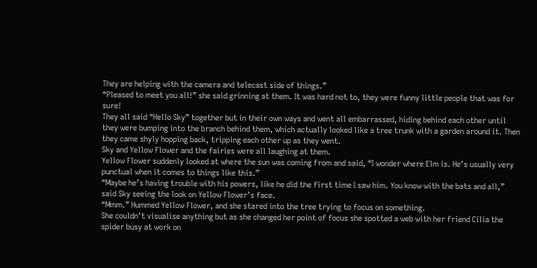They are helping with the camera and telecast side of things.”
“Pleased to meet you all!” she said grinning at them. It was hard not to, they were funny little people that was for sure!
They all said “Hello Sky” together but in their own ways and went all embarrassed, hiding behind each other until they were bumping into the branch behind them, which actually looked like a tree trunk with a garden around it. Then they came shyly hopping back, tripping each other up as they went.
Sky and Yellow Flower and the fairies were all laughing at them.
Yellow Flower suddenly looked at where the sun was coming from and said, “I wonder where Elm is. He’s usually very punctual when it comes to things like this.”
“Maybe he’s having trouble with his powers, like he did the first time I saw him. You know with the bats and all,” said Sky seeing the look on Yellow Flower’s face.
“Mmm.” Hummed Yellow Flower, and she stared into the tree trying to focus on something.
She couldn’t visualise anything but as she changed her point of focus she spotted a web with her friend Cilia the spider busy at work on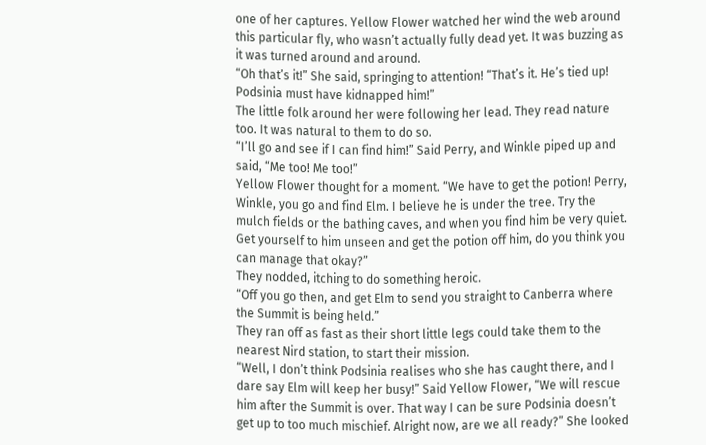one of her captures. Yellow Flower watched her wind the web around this particular fly, who wasn’t actually fully dead yet. It was buzzing as it was turned around and around.
“Oh that’s it!” She said, springing to attention! “That’s it. He’s tied up! Podsinia must have kidnapped him!”
The little folk around her were following her lead. They read nature too. It was natural to them to do so.
“I’ll go and see if I can find him!” Said Perry, and Winkle piped up and said, “Me too! Me too!”
Yellow Flower thought for a moment. “We have to get the potion! Perry, Winkle, you go and find Elm. I believe he is under the tree. Try the mulch fields or the bathing caves, and when you find him be very quiet. Get yourself to him unseen and get the potion off him, do you think you can manage that okay?”
They nodded, itching to do something heroic.
“Off you go then, and get Elm to send you straight to Canberra where the Summit is being held.”
They ran off as fast as their short little legs could take them to the nearest Nird station, to start their mission.
“Well, I don’t think Podsinia realises who she has caught there, and I dare say Elm will keep her busy!” Said Yellow Flower, “We will rescue him after the Summit is over. That way I can be sure Podsinia doesn’t get up to too much mischief. Alright now, are we all ready?” She looked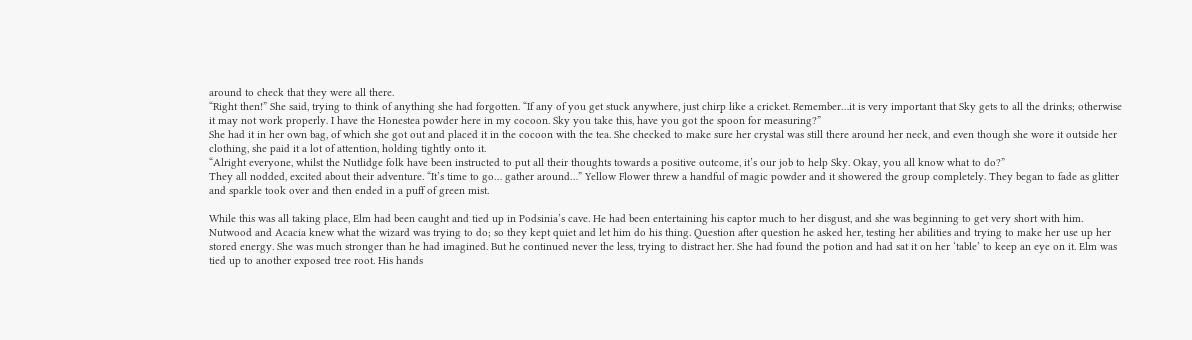around to check that they were all there.
“Right then!” She said, trying to think of anything she had forgotten. “If any of you get stuck anywhere, just chirp like a cricket. Remember…it is very important that Sky gets to all the drinks; otherwise it may not work properly. I have the Honestea powder here in my cocoon. Sky you take this, have you got the spoon for measuring?”
She had it in her own bag, of which she got out and placed it in the cocoon with the tea. She checked to make sure her crystal was still there around her neck, and even though she wore it outside her clothing, she paid it a lot of attention, holding tightly onto it.
“Alright everyone, whilst the Nutlidge folk have been instructed to put all their thoughts towards a positive outcome, it’s our job to help Sky. Okay, you all know what to do?”
They all nodded, excited about their adventure. “It’s time to go… gather around…” Yellow Flower threw a handful of magic powder and it showered the group completely. They began to fade as glitter and sparkle took over and then ended in a puff of green mist.

While this was all taking place, Elm had been caught and tied up in Podsinia’s cave. He had been entertaining his captor much to her disgust, and she was beginning to get very short with him. Nutwood and Acacia knew what the wizard was trying to do; so they kept quiet and let him do his thing. Question after question he asked her, testing her abilities and trying to make her use up her stored energy. She was much stronger than he had imagined. But he continued never the less, trying to distract her. She had found the potion and had sat it on her ‘table’ to keep an eye on it. Elm was tied up to another exposed tree root. His hands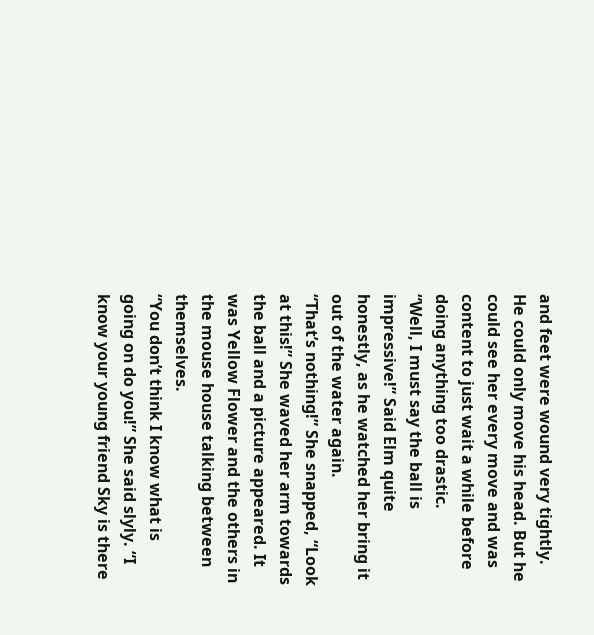and feet were wound very tightly. He could only move his head. But he could see her every move and was content to just wait a while before doing anything too drastic.
“Well, I must say the ball is impressive!” Said Elm quite honestly, as he watched her bring it out of the water again.
“That’s nothing!” She snapped, “Look at this!” She waved her arm towards the ball and a picture appeared. It was Yellow Flower and the others in the mouse house talking between themselves.
“You don’t think I know what is going on do you!” She said slyly. “I know your young friend Sky is there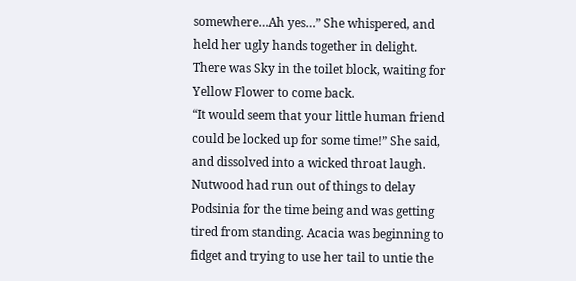somewhere…Ah yes…” She whispered, and held her ugly hands together in delight.
There was Sky in the toilet block, waiting for Yellow Flower to come back.
“It would seem that your little human friend could be locked up for some time!” She said, and dissolved into a wicked throat laugh.
Nutwood had run out of things to delay Podsinia for the time being and was getting tired from standing. Acacia was beginning to fidget and trying to use her tail to untie the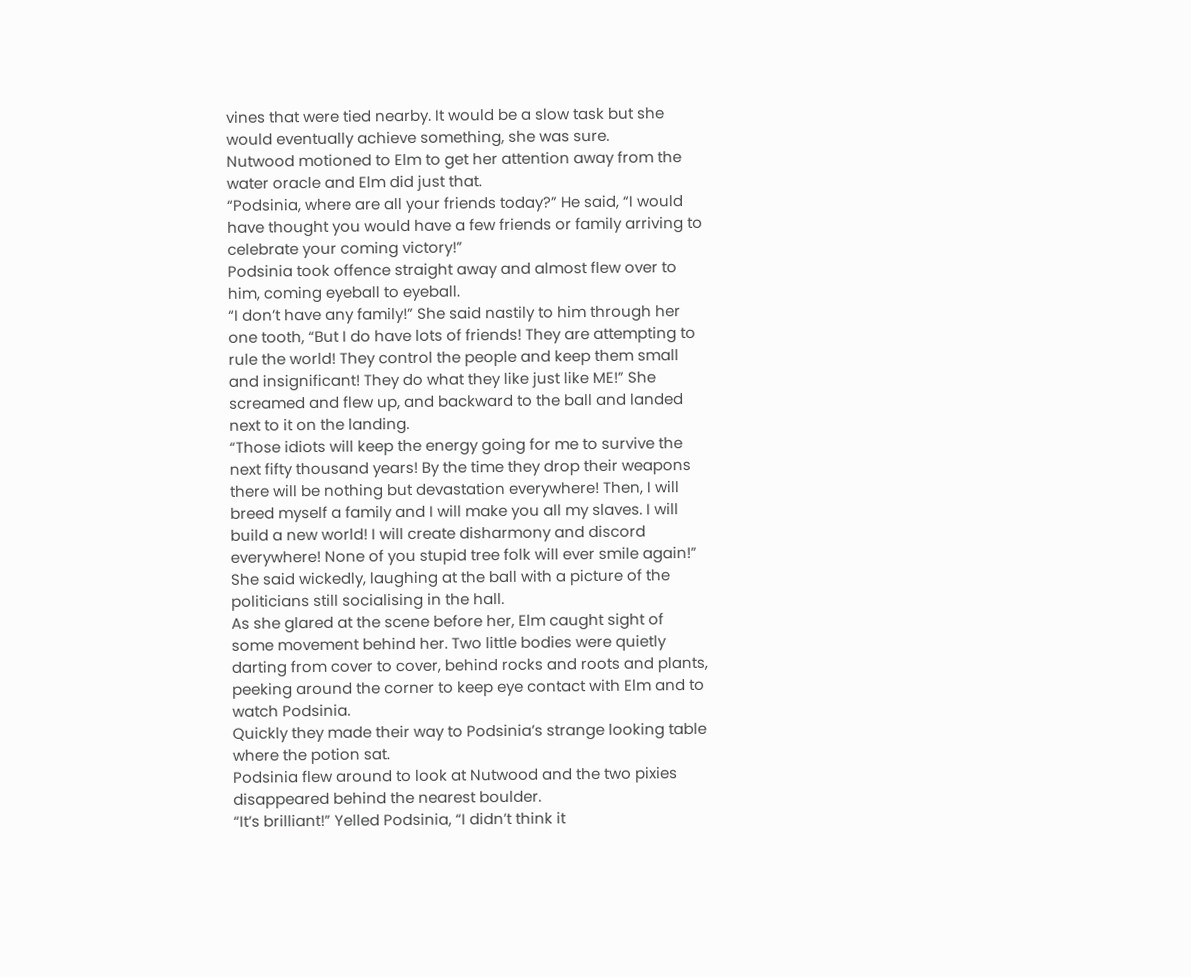vines that were tied nearby. It would be a slow task but she would eventually achieve something, she was sure.
Nutwood motioned to Elm to get her attention away from the water oracle and Elm did just that.
“Podsinia, where are all your friends today?” He said, “I would have thought you would have a few friends or family arriving to celebrate your coming victory!”
Podsinia took offence straight away and almost flew over to him, coming eyeball to eyeball.
“I don’t have any family!” She said nastily to him through her one tooth, “But I do have lots of friends! They are attempting to rule the world! They control the people and keep them small and insignificant! They do what they like just like ME!” She screamed and flew up, and backward to the ball and landed next to it on the landing.
“Those idiots will keep the energy going for me to survive the next fifty thousand years! By the time they drop their weapons there will be nothing but devastation everywhere! Then, I will breed myself a family and I will make you all my slaves. I will build a new world! I will create disharmony and discord everywhere! None of you stupid tree folk will ever smile again!” She said wickedly, laughing at the ball with a picture of the politicians still socialising in the hall.
As she glared at the scene before her, Elm caught sight of some movement behind her. Two little bodies were quietly darting from cover to cover, behind rocks and roots and plants, peeking around the corner to keep eye contact with Elm and to watch Podsinia.
Quickly they made their way to Podsinia’s strange looking table where the potion sat.
Podsinia flew around to look at Nutwood and the two pixies disappeared behind the nearest boulder.
“It’s brilliant!” Yelled Podsinia, “I didn’t think it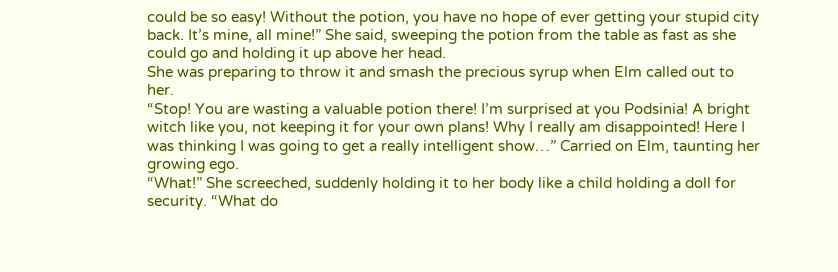could be so easy! Without the potion, you have no hope of ever getting your stupid city back. It’s mine, all mine!” She said, sweeping the potion from the table as fast as she could go and holding it up above her head.
She was preparing to throw it and smash the precious syrup when Elm called out to her.
“Stop! You are wasting a valuable potion there! I’m surprised at you Podsinia! A bright witch like you, not keeping it for your own plans! Why I really am disappointed! Here I was thinking I was going to get a really intelligent show…” Carried on Elm, taunting her growing ego.
“What!” She screeched, suddenly holding it to her body like a child holding a doll for security. “What do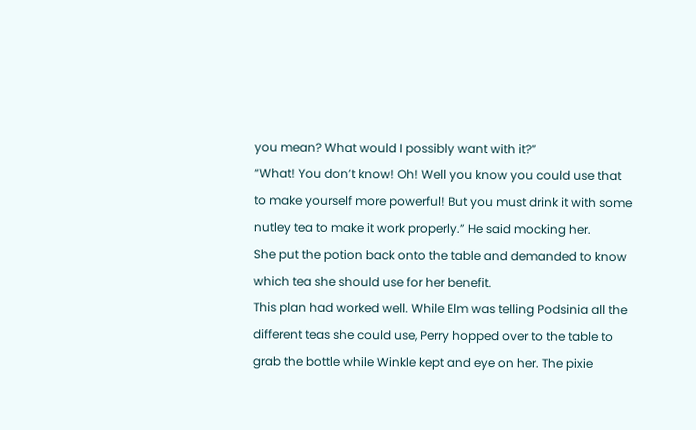you mean? What would I possibly want with it?”
“What! You don’t know! Oh! Well you know you could use that to make yourself more powerful! But you must drink it with some nutley tea to make it work properly.” He said mocking her.
She put the potion back onto the table and demanded to know which tea she should use for her benefit.
This plan had worked well. While Elm was telling Podsinia all the different teas she could use, Perry hopped over to the table to grab the bottle while Winkle kept and eye on her. The pixie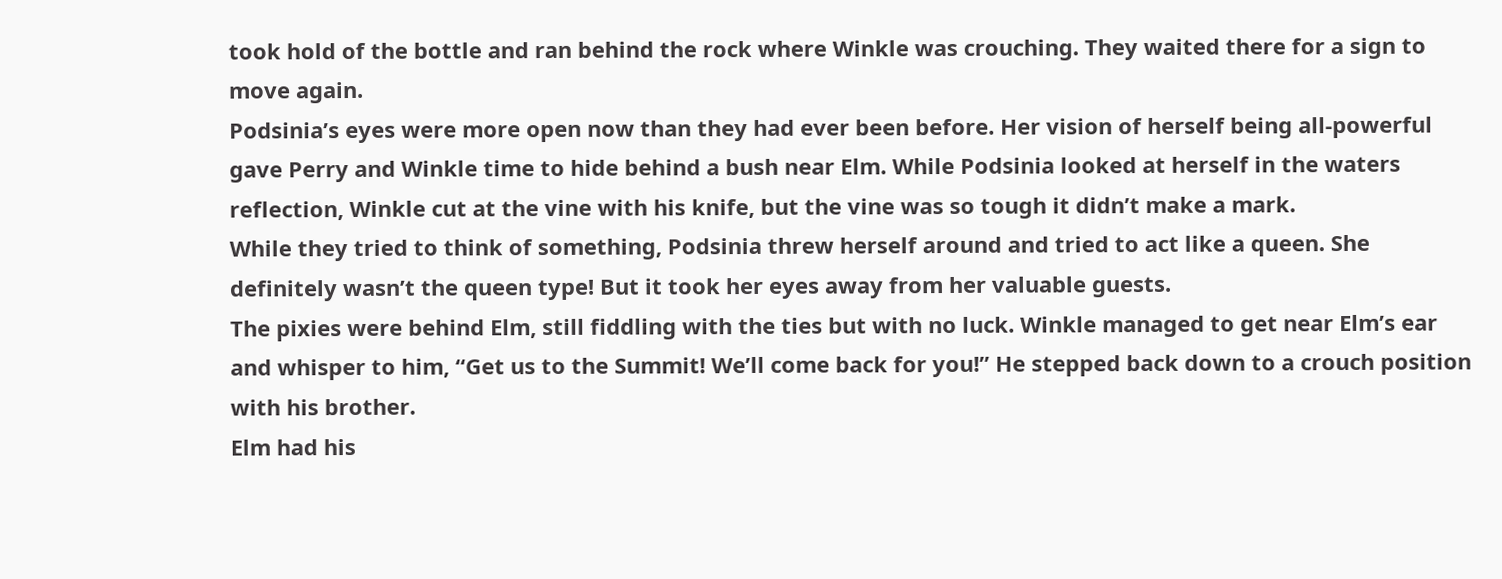took hold of the bottle and ran behind the rock where Winkle was crouching. They waited there for a sign to move again.
Podsinia’s eyes were more open now than they had ever been before. Her vision of herself being all-powerful gave Perry and Winkle time to hide behind a bush near Elm. While Podsinia looked at herself in the waters reflection, Winkle cut at the vine with his knife, but the vine was so tough it didn’t make a mark.
While they tried to think of something, Podsinia threw herself around and tried to act like a queen. She definitely wasn’t the queen type! But it took her eyes away from her valuable guests.
The pixies were behind Elm, still fiddling with the ties but with no luck. Winkle managed to get near Elm’s ear and whisper to him, “Get us to the Summit! We’ll come back for you!” He stepped back down to a crouch position with his brother.
Elm had his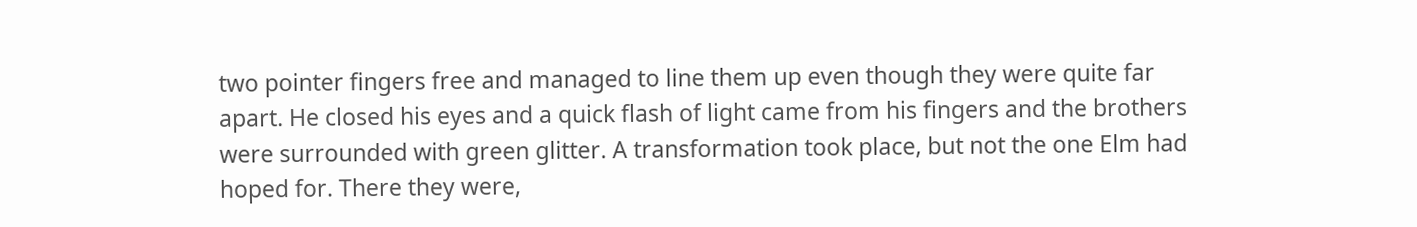two pointer fingers free and managed to line them up even though they were quite far apart. He closed his eyes and a quick flash of light came from his fingers and the brothers were surrounded with green glitter. A transformation took place, but not the one Elm had hoped for. There they were,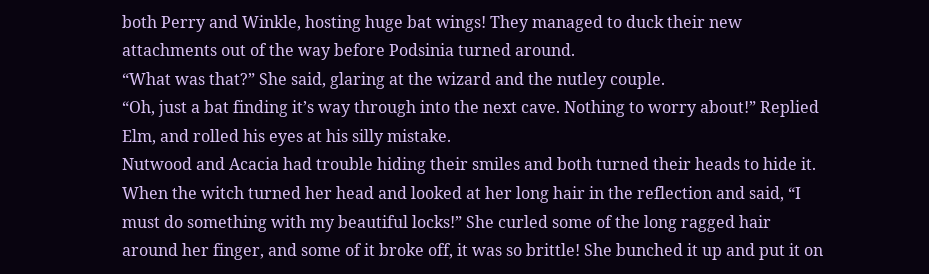both Perry and Winkle, hosting huge bat wings! They managed to duck their new attachments out of the way before Podsinia turned around.
“What was that?” She said, glaring at the wizard and the nutley couple.
“Oh, just a bat finding it’s way through into the next cave. Nothing to worry about!” Replied Elm, and rolled his eyes at his silly mistake.
Nutwood and Acacia had trouble hiding their smiles and both turned their heads to hide it.
When the witch turned her head and looked at her long hair in the reflection and said, “I must do something with my beautiful locks!” She curled some of the long ragged hair around her finger, and some of it broke off, it was so brittle! She bunched it up and put it on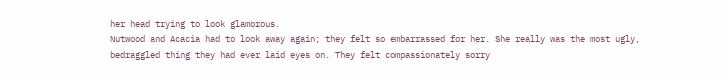her head trying to look glamorous.
Nutwood and Acacia had to look away again; they felt so embarrassed for her. She really was the most ugly, bedraggled thing they had ever laid eyes on. They felt compassionately sorry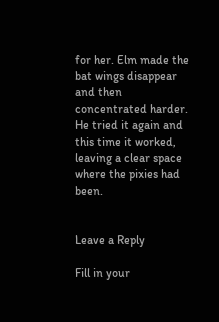for her. Elm made the bat wings disappear and then concentrated harder. He tried it again and this time it worked, leaving a clear space where the pixies had been.


Leave a Reply

Fill in your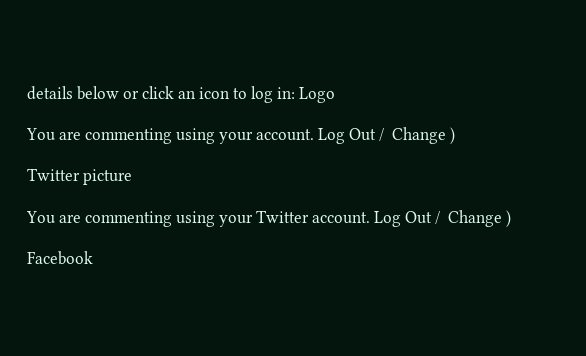details below or click an icon to log in: Logo

You are commenting using your account. Log Out /  Change )

Twitter picture

You are commenting using your Twitter account. Log Out /  Change )

Facebook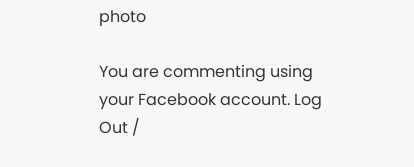photo

You are commenting using your Facebook account. Log Out /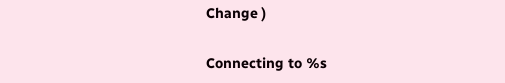Change )

Connecting to %s